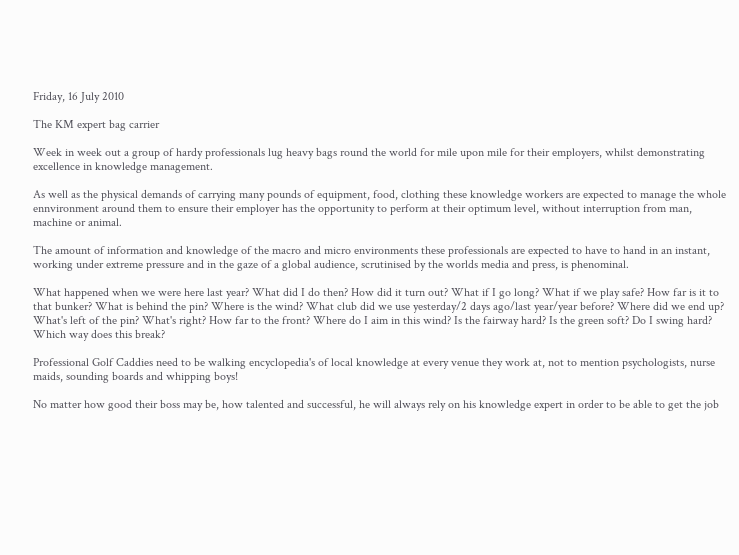Friday, 16 July 2010

The KM expert bag carrier

Week in week out a group of hardy professionals lug heavy bags round the world for mile upon mile for their employers, whilst demonstrating excellence in knowledge management.

As well as the physical demands of carrying many pounds of equipment, food, clothing these knowledge workers are expected to manage the whole ennvironment around them to ensure their employer has the opportunity to perform at their optimum level, without interruption from man, machine or animal.

The amount of information and knowledge of the macro and micro environments these professionals are expected to have to hand in an instant, working under extreme pressure and in the gaze of a global audience, scrutinised by the worlds media and press, is phenominal.

What happened when we were here last year? What did I do then? How did it turn out? What if I go long? What if we play safe? How far is it to that bunker? What is behind the pin? Where is the wind? What club did we use yesterday/2 days ago/last year/year before? Where did we end up? What's left of the pin? What's right? How far to the front? Where do I aim in this wind? Is the fairway hard? Is the green soft? Do I swing hard? Which way does this break?

Professional Golf Caddies need to be walking encyclopedia's of local knowledge at every venue they work at, not to mention psychologists, nurse maids, sounding boards and whipping boys!

No matter how good their boss may be, how talented and successful, he will always rely on his knowledge expert in order to be able to get the job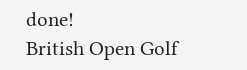done!
British Open Golf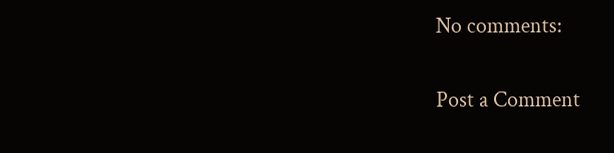No comments:

Post a Comment